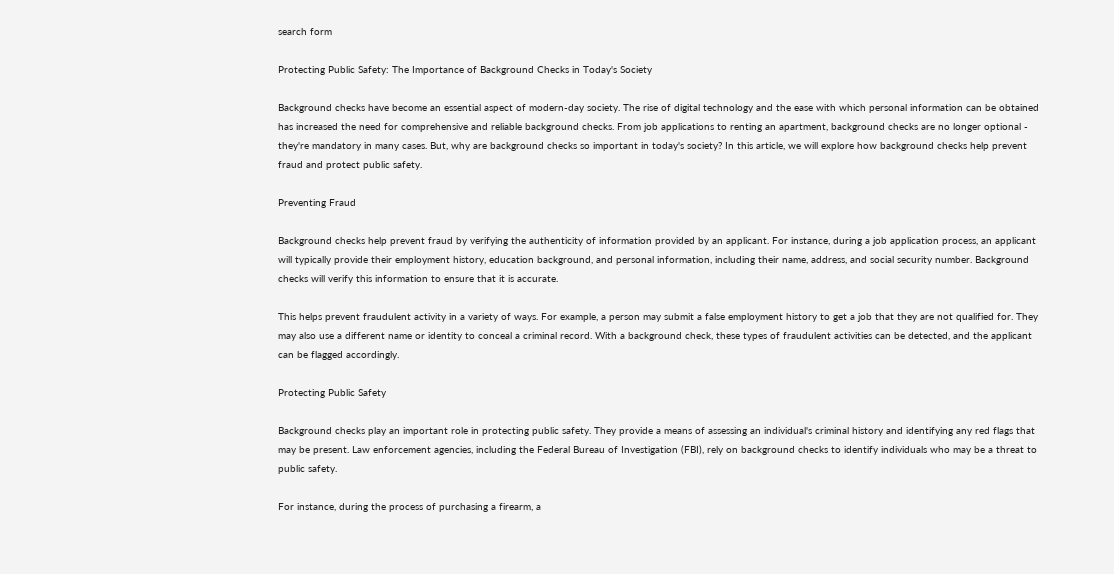search form

Protecting Public Safety: The Importance of Background Checks in Today's Society

Background checks have become an essential aspect of modern-day society. The rise of digital technology and the ease with which personal information can be obtained has increased the need for comprehensive and reliable background checks. From job applications to renting an apartment, background checks are no longer optional - they're mandatory in many cases. But, why are background checks so important in today's society? In this article, we will explore how background checks help prevent fraud and protect public safety.

Preventing Fraud

Background checks help prevent fraud by verifying the authenticity of information provided by an applicant. For instance, during a job application process, an applicant will typically provide their employment history, education background, and personal information, including their name, address, and social security number. Background checks will verify this information to ensure that it is accurate.

This helps prevent fraudulent activity in a variety of ways. For example, a person may submit a false employment history to get a job that they are not qualified for. They may also use a different name or identity to conceal a criminal record. With a background check, these types of fraudulent activities can be detected, and the applicant can be flagged accordingly.

Protecting Public Safety

Background checks play an important role in protecting public safety. They provide a means of assessing an individual's criminal history and identifying any red flags that may be present. Law enforcement agencies, including the Federal Bureau of Investigation (FBI), rely on background checks to identify individuals who may be a threat to public safety.

For instance, during the process of purchasing a firearm, a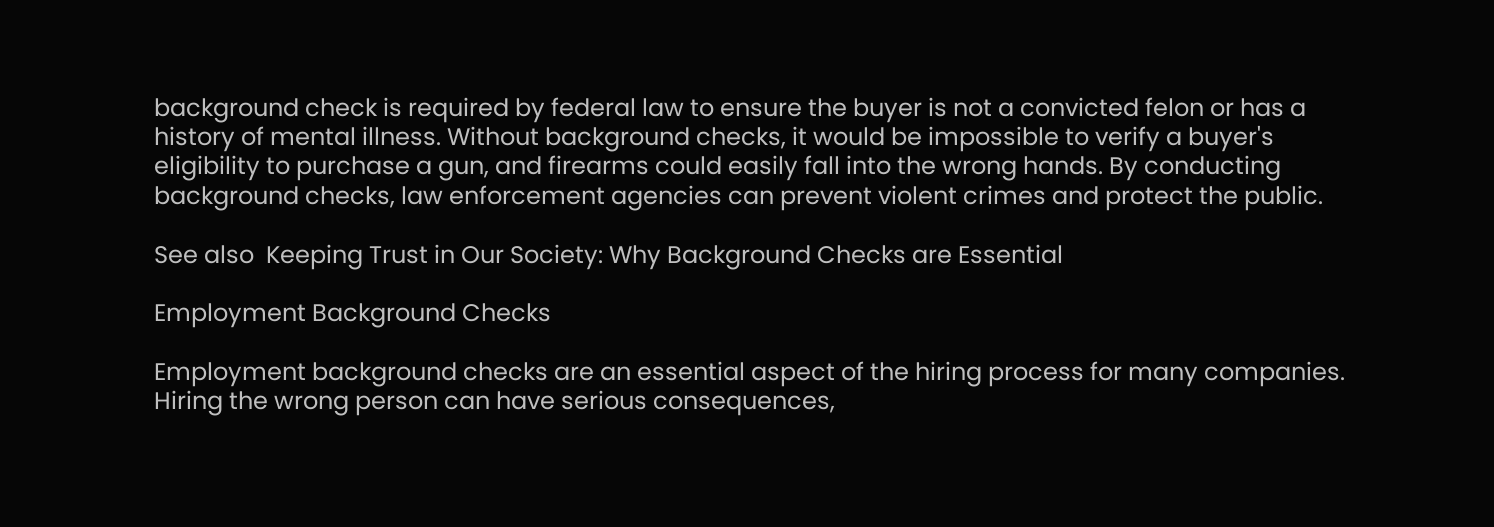background check is required by federal law to ensure the buyer is not a convicted felon or has a history of mental illness. Without background checks, it would be impossible to verify a buyer's eligibility to purchase a gun, and firearms could easily fall into the wrong hands. By conducting background checks, law enforcement agencies can prevent violent crimes and protect the public.

See also  Keeping Trust in Our Society: Why Background Checks are Essential

Employment Background Checks

Employment background checks are an essential aspect of the hiring process for many companies. Hiring the wrong person can have serious consequences,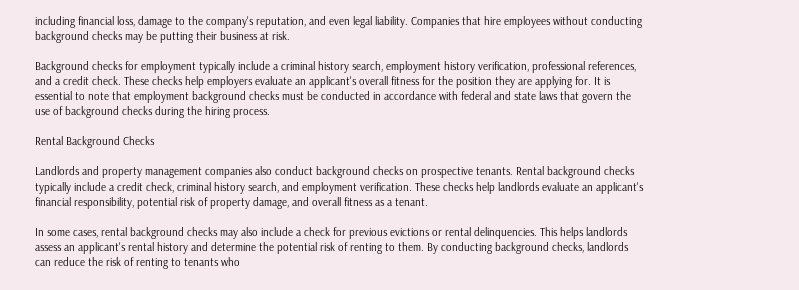including financial loss, damage to the company's reputation, and even legal liability. Companies that hire employees without conducting background checks may be putting their business at risk.

Background checks for employment typically include a criminal history search, employment history verification, professional references, and a credit check. These checks help employers evaluate an applicant's overall fitness for the position they are applying for. It is essential to note that employment background checks must be conducted in accordance with federal and state laws that govern the use of background checks during the hiring process.

Rental Background Checks

Landlords and property management companies also conduct background checks on prospective tenants. Rental background checks typically include a credit check, criminal history search, and employment verification. These checks help landlords evaluate an applicant's financial responsibility, potential risk of property damage, and overall fitness as a tenant.

In some cases, rental background checks may also include a check for previous evictions or rental delinquencies. This helps landlords assess an applicant's rental history and determine the potential risk of renting to them. By conducting background checks, landlords can reduce the risk of renting to tenants who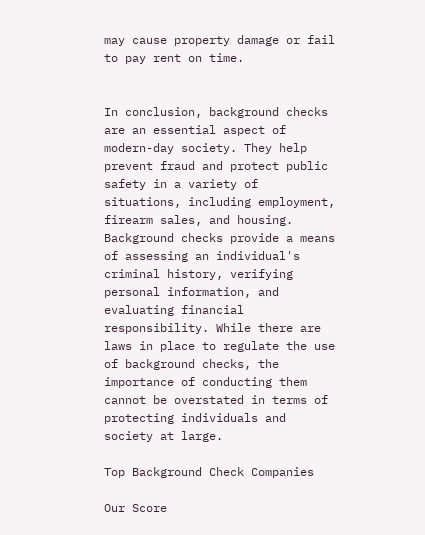may cause property damage or fail to pay rent on time.


In conclusion, background checks are an essential aspect of modern-day society. They help prevent fraud and protect public safety in a variety of situations, including employment, firearm sales, and housing. Background checks provide a means of assessing an individual's criminal history, verifying personal information, and evaluating financial responsibility. While there are laws in place to regulate the use of background checks, the importance of conducting them cannot be overstated in terms of protecting individuals and society at large.

Top Background Check Companies

Our Score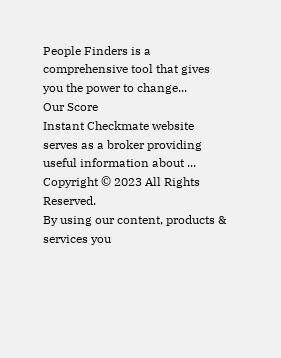People Finders is a comprehensive tool that gives you the power to change...
Our Score
Instant Checkmate website serves as a broker providing useful information about ...
Copyright © 2023 All Rights Reserved.
By using our content, products & services you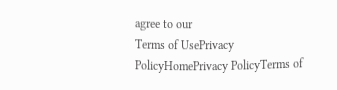agree to our
Terms of UsePrivacy PolicyHomePrivacy PolicyTerms of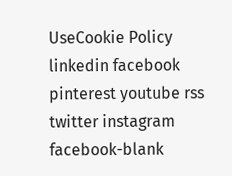UseCookie Policy
linkedin facebook pinterest youtube rss twitter instagram facebook-blank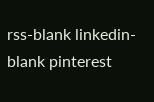rss-blank linkedin-blank pinterest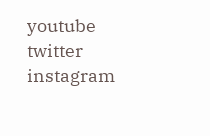youtube twitter instagram